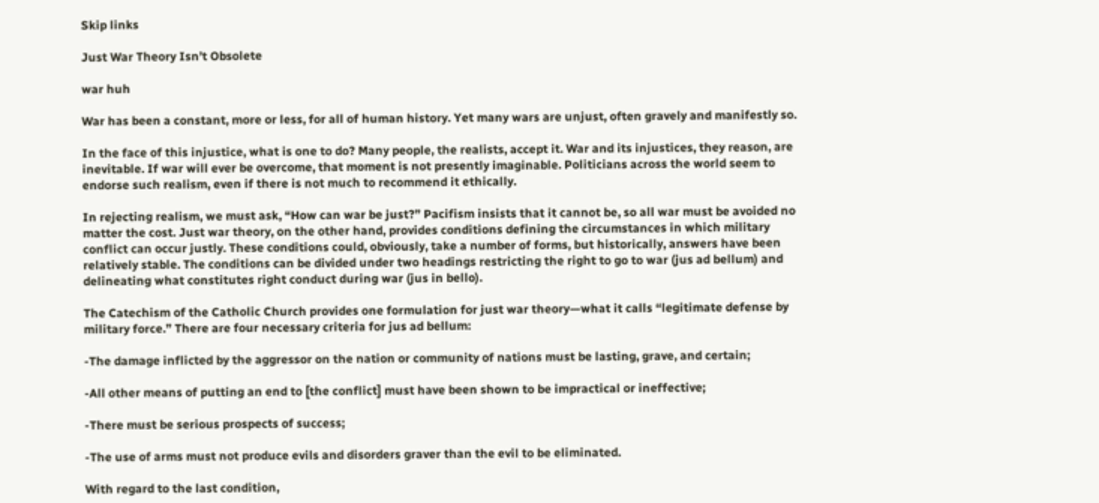Skip links

Just War Theory Isn’t Obsolete

war huh

War has been a constant, more or less, for all of human history. Yet many wars are unjust, often gravely and manifestly so.

In the face of this injustice, what is one to do? Many people, the realists, accept it. War and its injustices, they reason, are inevitable. If war will ever be overcome, that moment is not presently imaginable. Politicians across the world seem to endorse such realism, even if there is not much to recommend it ethically.

In rejecting realism, we must ask, “How can war be just?” Pacifism insists that it cannot be, so all war must be avoided no matter the cost. Just war theory, on the other hand, provides conditions defining the circumstances in which military conflict can occur justly. These conditions could, obviously, take a number of forms, but historically, answers have been relatively stable. The conditions can be divided under two headings restricting the right to go to war (jus ad bellum) and delineating what constitutes right conduct during war (jus in bello).

The Catechism of the Catholic Church provides one formulation for just war theory—what it calls “legitimate defense by military force.” There are four necessary criteria for jus ad bellum:

-The damage inflicted by the aggressor on the nation or community of nations must be lasting, grave, and certain;

-All other means of putting an end to [the conflict] must have been shown to be impractical or ineffective;

-There must be serious prospects of success;

-The use of arms must not produce evils and disorders graver than the evil to be eliminated.

With regard to the last condition,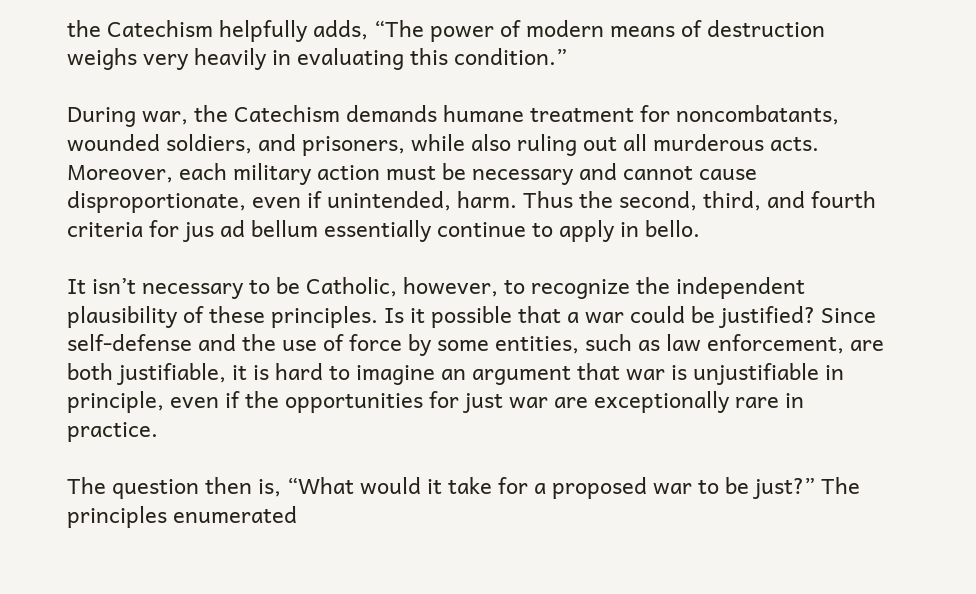the Catechism helpfully adds, “The power of modern means of destruction weighs very heavily in evaluating this condition.”

During war, the Catechism demands humane treatment for noncombatants, wounded soldiers, and prisoners, while also ruling out all murderous acts. Moreover, each military action must be necessary and cannot cause disproportionate, even if unintended, harm. Thus the second, third, and fourth criteria for jus ad bellum essentially continue to apply in bello.

It isn’t necessary to be Catholic, however, to recognize the independent plausibility of these principles. Is it possible that a war could be justified? Since self-defense and the use of force by some entities, such as law enforcement, are both justifiable, it is hard to imagine an argument that war is unjustifiable in principle, even if the opportunities for just war are exceptionally rare in practice.

The question then is, “What would it take for a proposed war to be just?” The principles enumerated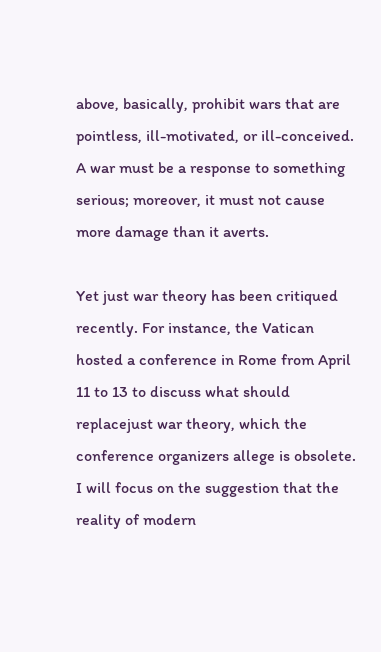above, basically, prohibit wars that are pointless, ill-motivated, or ill-conceived. A war must be a response to something serious; moreover, it must not cause more damage than it averts.

Yet just war theory has been critiqued recently. For instance, the Vatican hosted a conference in Rome from April 11 to 13 to discuss what should replacejust war theory, which the conference organizers allege is obsolete. I will focus on the suggestion that the reality of modern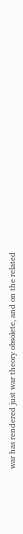war has rendered just war theory obsolete, and on the related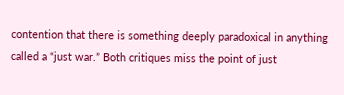contention that there is something deeply paradoxical in anything called a “just war.” Both critiques miss the point of just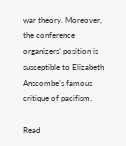war theory. Moreover, the conference organizers’ position is susceptible to Elizabeth Anscombe’s famous critique of pacifism.

Read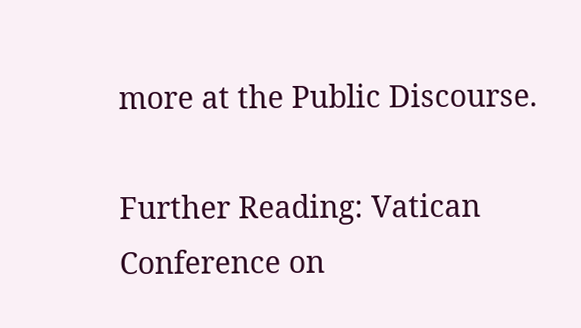more at the Public Discourse.

Further Reading: Vatican Conference on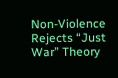Non-Violence Rejects “Just War” Theory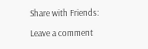Share with Friends:

Leave a comment